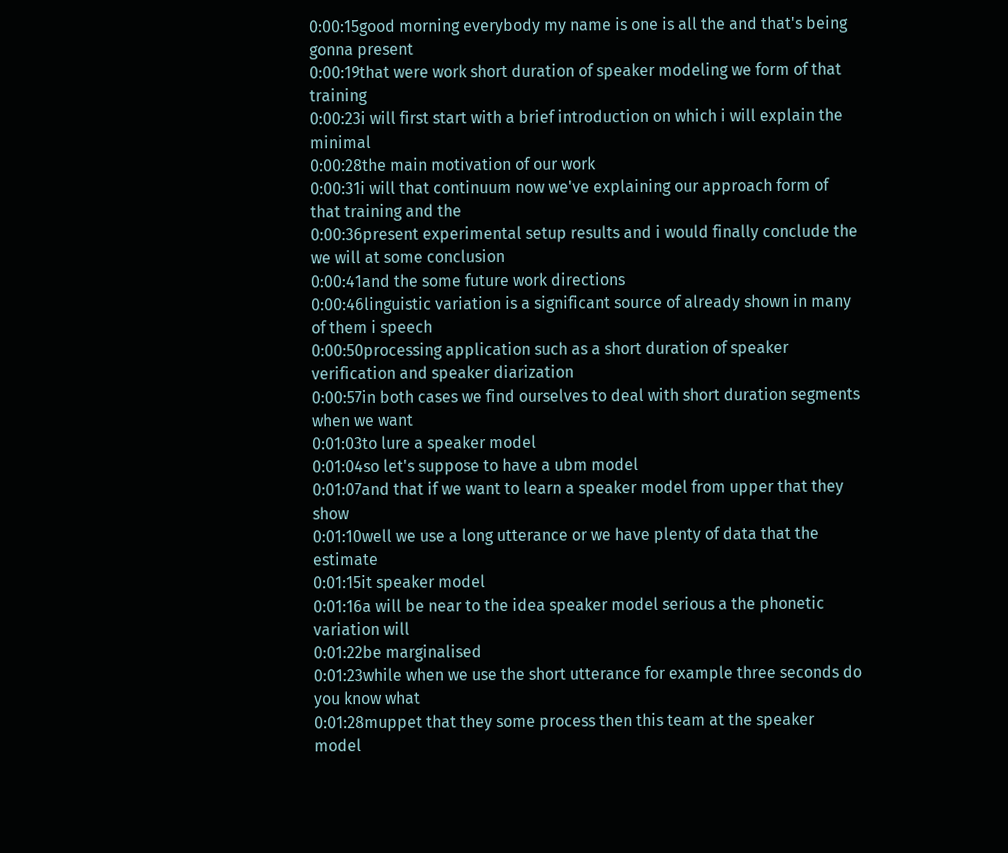0:00:15good morning everybody my name is one is all the and that's being gonna present
0:00:19that were work short duration of speaker modeling we form of that training
0:00:23i will first start with a brief introduction on which i will explain the minimal
0:00:28the main motivation of our work
0:00:31i will that continuum now we've explaining our approach form of that training and the
0:00:36present experimental setup results and i would finally conclude the we will at some conclusion
0:00:41and the some future work directions
0:00:46linguistic variation is a significant source of already shown in many of them i speech
0:00:50processing application such as a short duration of speaker verification and speaker diarization
0:00:57in both cases we find ourselves to deal with short duration segments when we want
0:01:03to lure a speaker model
0:01:04so let's suppose to have a ubm model
0:01:07and that if we want to learn a speaker model from upper that they show
0:01:10well we use a long utterance or we have plenty of data that the estimate
0:01:15it speaker model
0:01:16a will be near to the idea speaker model serious a the phonetic variation will
0:01:22be marginalised
0:01:23while when we use the short utterance for example three seconds do you know what
0:01:28muppet that they some process then this team at the speaker model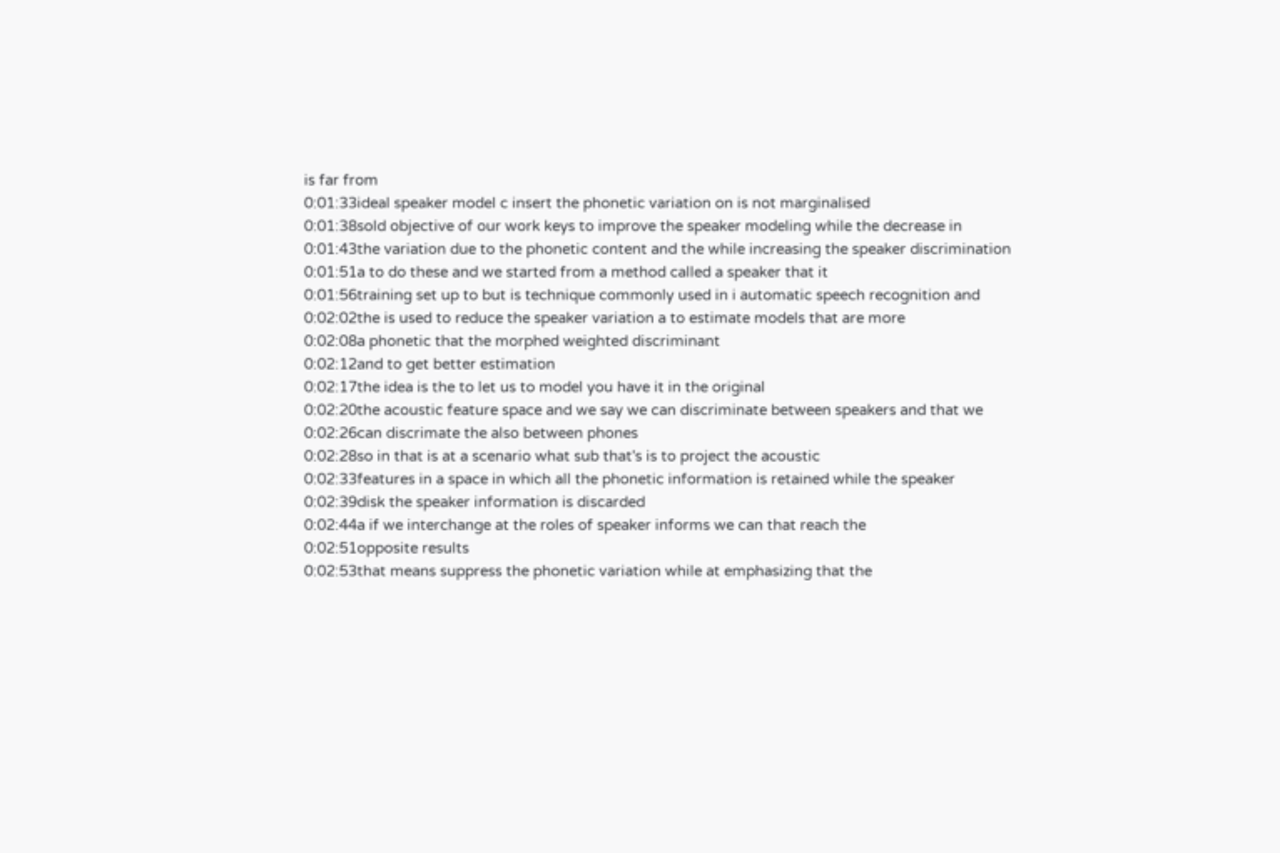is far from
0:01:33ideal speaker model c insert the phonetic variation on is not marginalised
0:01:38sold objective of our work keys to improve the speaker modeling while the decrease in
0:01:43the variation due to the phonetic content and the while increasing the speaker discrimination
0:01:51a to do these and we started from a method called a speaker that it
0:01:56training set up to but is technique commonly used in i automatic speech recognition and
0:02:02the is used to reduce the speaker variation a to estimate models that are more
0:02:08a phonetic that the morphed weighted discriminant
0:02:12and to get better estimation
0:02:17the idea is the to let us to model you have it in the original
0:02:20the acoustic feature space and we say we can discriminate between speakers and that we
0:02:26can discrimate the also between phones
0:02:28so in that is at a scenario what sub that's is to project the acoustic
0:02:33features in a space in which all the phonetic information is retained while the speaker
0:02:39disk the speaker information is discarded
0:02:44a if we interchange at the roles of speaker informs we can that reach the
0:02:51opposite results
0:02:53that means suppress the phonetic variation while at emphasizing that the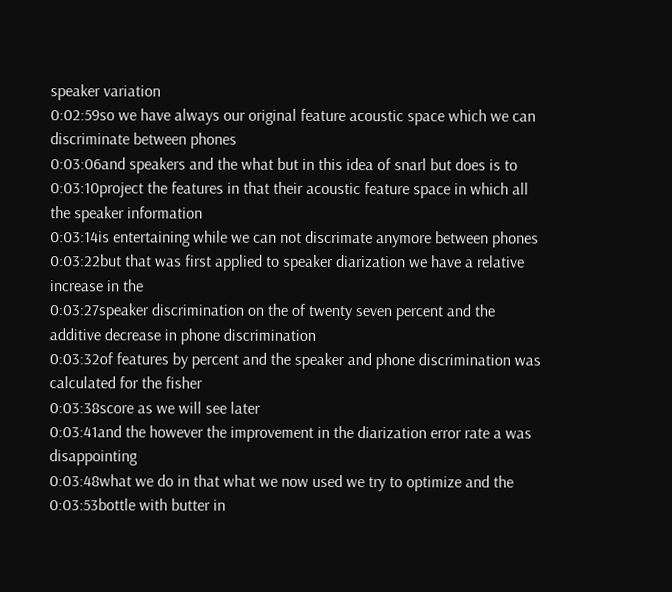speaker variation
0:02:59so we have always our original feature acoustic space which we can discriminate between phones
0:03:06and speakers and the what but in this idea of snarl but does is to
0:03:10project the features in that their acoustic feature space in which all the speaker information
0:03:14is entertaining while we can not discrimate anymore between phones
0:03:22but that was first applied to speaker diarization we have a relative increase in the
0:03:27speaker discrimination on the of twenty seven percent and the additive decrease in phone discrimination
0:03:32of features by percent and the speaker and phone discrimination was calculated for the fisher
0:03:38score as we will see later
0:03:41and the however the improvement in the diarization error rate a was disappointing
0:03:48what we do in that what we now used we try to optimize and the
0:03:53bottle with butter in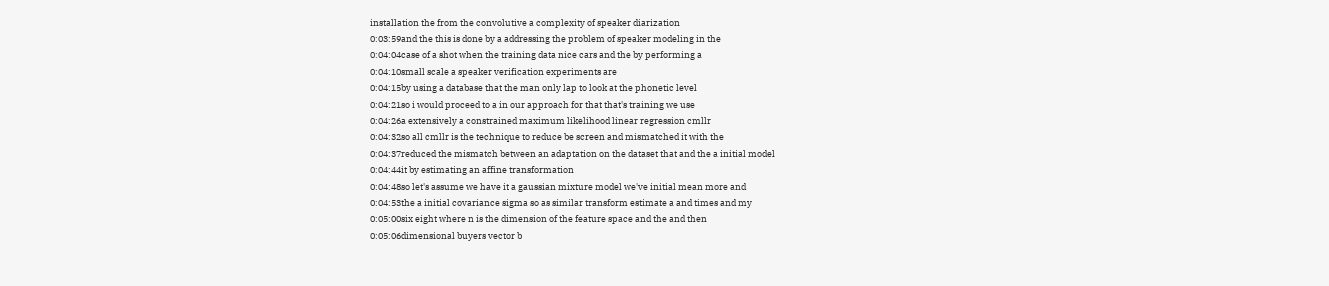installation the from the convolutive a complexity of speaker diarization
0:03:59and the this is done by a addressing the problem of speaker modeling in the
0:04:04case of a shot when the training data nice cars and the by performing a
0:04:10small scale a speaker verification experiments are
0:04:15by using a database that the man only lap to look at the phonetic level
0:04:21so i would proceed to a in our approach for that that's training we use
0:04:26a extensively a constrained maximum likelihood linear regression cmllr
0:04:32so all cmllr is the technique to reduce be screen and mismatched it with the
0:04:37reduced the mismatch between an adaptation on the dataset that and the a initial model
0:04:44it by estimating an affine transformation
0:04:48so let's assume we have it a gaussian mixture model we've initial mean more and
0:04:53the a initial covariance sigma so as similar transform estimate a and times and my
0:05:00six eight where n is the dimension of the feature space and the and then
0:05:06dimensional buyers vector b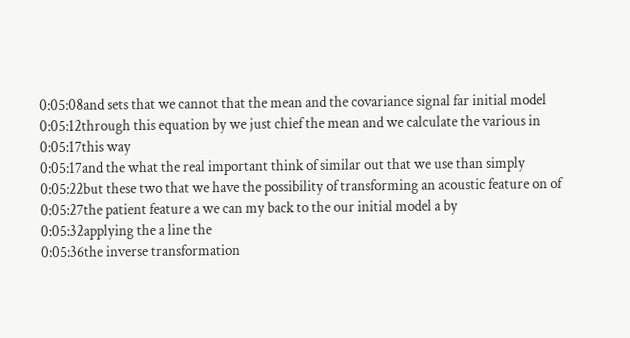0:05:08and sets that we cannot that the mean and the covariance signal far initial model
0:05:12through this equation by we just chief the mean and we calculate the various in
0:05:17this way
0:05:17and the what the real important think of similar out that we use than simply
0:05:22but these two that we have the possibility of transforming an acoustic feature on of
0:05:27the patient feature a we can my back to the our initial model a by
0:05:32applying the a line the
0:05:36the inverse transformation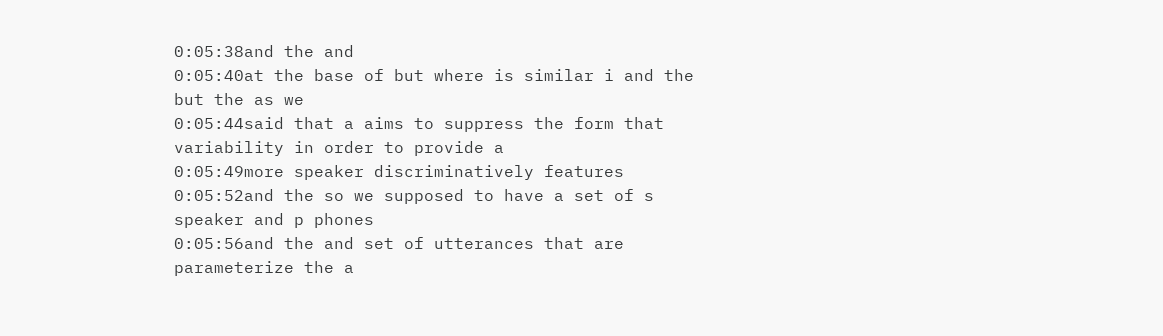0:05:38and the and
0:05:40at the base of but where is similar i and the but the as we
0:05:44said that a aims to suppress the form that variability in order to provide a
0:05:49more speaker discriminatively features
0:05:52and the so we supposed to have a set of s speaker and p phones
0:05:56and the and set of utterances that are parameterize the a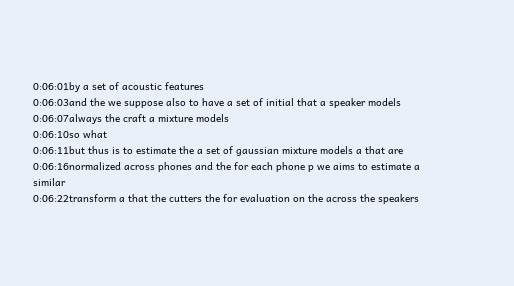0:06:01by a set of acoustic features
0:06:03and the we suppose also to have a set of initial that a speaker models
0:06:07always the craft a mixture models
0:06:10so what
0:06:11but thus is to estimate the a set of gaussian mixture models a that are
0:06:16normalized across phones and the for each phone p we aims to estimate a similar
0:06:22transform a that the cutters the for evaluation on the across the speakers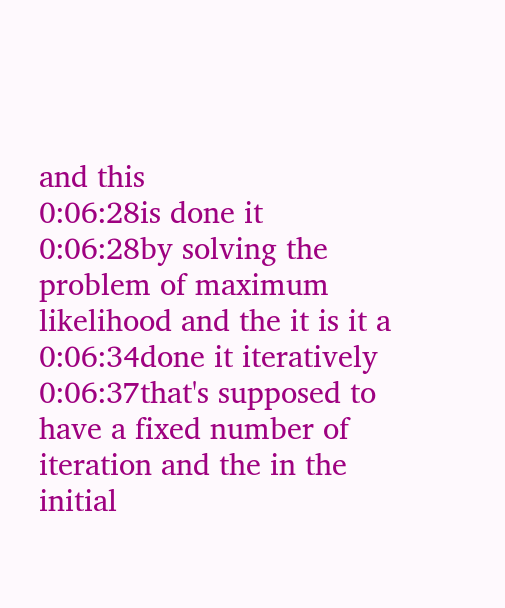and this
0:06:28is done it
0:06:28by solving the problem of maximum likelihood and the it is it a
0:06:34done it iteratively
0:06:37that's supposed to have a fixed number of iteration and the in the initial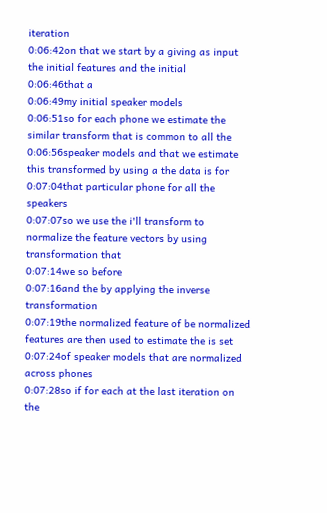iteration
0:06:42on that we start by a giving as input the initial features and the initial
0:06:46that a
0:06:49my initial speaker models
0:06:51so for each phone we estimate the similar transform that is common to all the
0:06:56speaker models and that we estimate this transformed by using a the data is for
0:07:04that particular phone for all the speakers
0:07:07so we use the i'll transform to normalize the feature vectors by using transformation that
0:07:14we so before
0:07:16and the by applying the inverse transformation
0:07:19the normalized feature of be normalized features are then used to estimate the is set
0:07:24of speaker models that are normalized across phones
0:07:28so if for each at the last iteration on the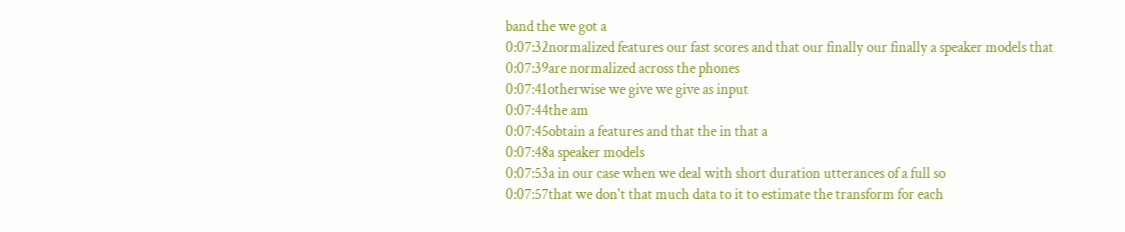band the we got a
0:07:32normalized features our fast scores and that our finally our finally a speaker models that
0:07:39are normalized across the phones
0:07:41otherwise we give we give as input
0:07:44the am
0:07:45obtain a features and that the in that a
0:07:48a speaker models
0:07:53a in our case when we deal with short duration utterances of a full so
0:07:57that we don't that much data to it to estimate the transform for each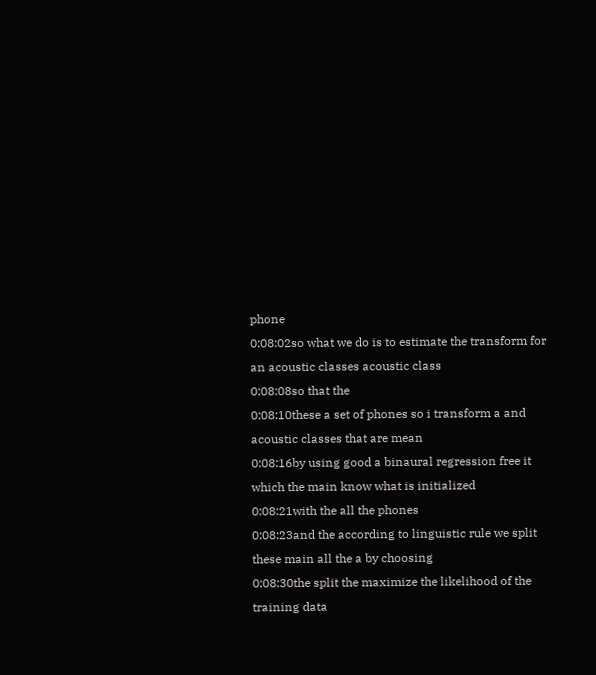phone
0:08:02so what we do is to estimate the transform for an acoustic classes acoustic class
0:08:08so that the
0:08:10these a set of phones so i transform a and acoustic classes that are mean
0:08:16by using good a binaural regression free it which the main know what is initialized
0:08:21with the all the phones
0:08:23and the according to linguistic rule we split these main all the a by choosing
0:08:30the split the maximize the likelihood of the training data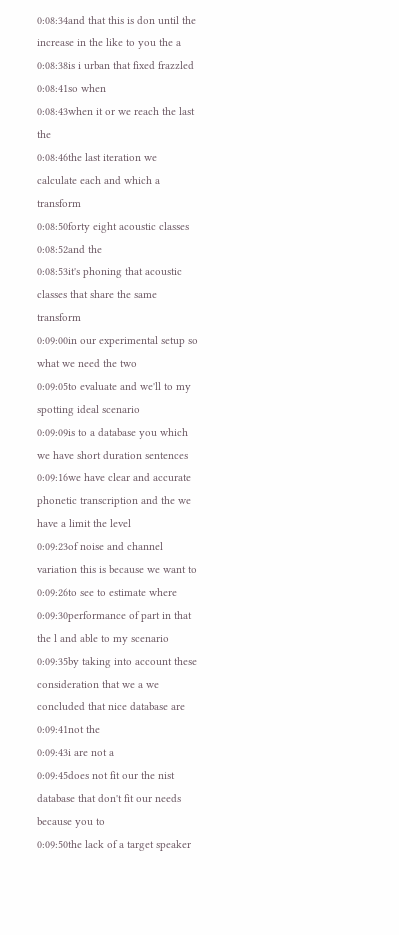0:08:34and that this is don until the increase in the like to you the a
0:08:38is i urban that fixed frazzled
0:08:41so when
0:08:43when it or we reach the last the
0:08:46the last iteration we calculate each and which a transform
0:08:50forty eight acoustic classes
0:08:52and the
0:08:53it's phoning that acoustic classes that share the same transform
0:09:00in our experimental setup so what we need the two
0:09:05to evaluate and we'll to my spotting ideal scenario
0:09:09is to a database you which we have short duration sentences
0:09:16we have clear and accurate phonetic transcription and the we have a limit the level
0:09:23of noise and channel variation this is because we want to
0:09:26to see to estimate where
0:09:30performance of part in that the l and able to my scenario
0:09:35by taking into account these consideration that we a we concluded that nice database are
0:09:41not the
0:09:43i are not a
0:09:45does not fit our the nist database that don't fit our needs because you to
0:09:50the lack of a target speaker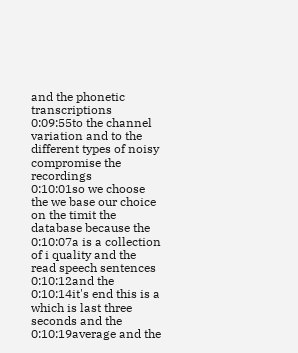and the phonetic transcriptions
0:09:55to the channel variation and to the different types of noisy compromise the recordings
0:10:01so we choose the we base our choice on the timit the database because the
0:10:07a is a collection of i quality and the read speech sentences
0:10:12and the
0:10:14it's end this is a which is last three seconds and the
0:10:19average and the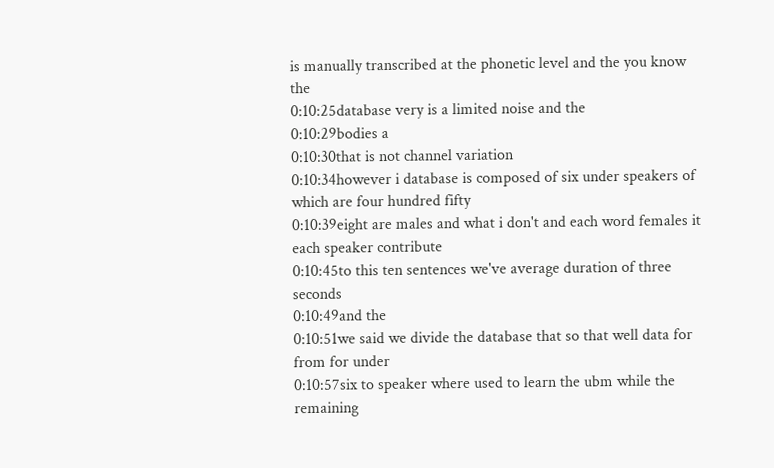is manually transcribed at the phonetic level and the you know the
0:10:25database very is a limited noise and the
0:10:29bodies a
0:10:30that is not channel variation
0:10:34however i database is composed of six under speakers of which are four hundred fifty
0:10:39eight are males and what i don't and each word females it each speaker contribute
0:10:45to this ten sentences we've average duration of three seconds
0:10:49and the
0:10:51we said we divide the database that so that well data for from for under
0:10:57six to speaker where used to learn the ubm while the remaining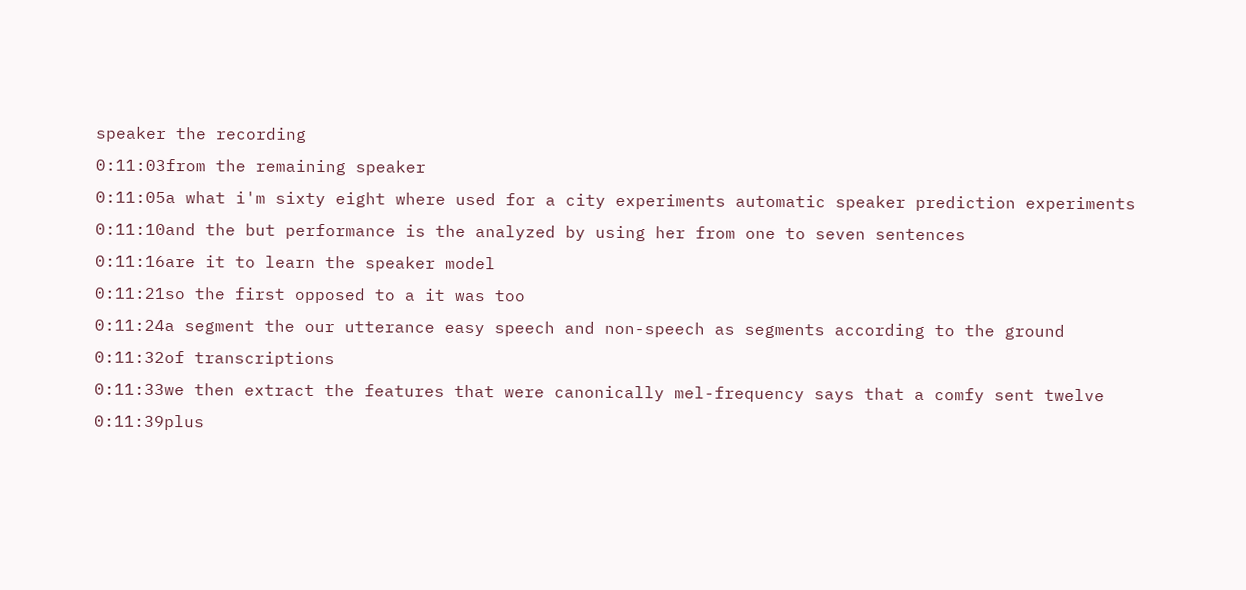speaker the recording
0:11:03from the remaining speaker
0:11:05a what i'm sixty eight where used for a city experiments automatic speaker prediction experiments
0:11:10and the but performance is the analyzed by using her from one to seven sentences
0:11:16are it to learn the speaker model
0:11:21so the first opposed to a it was too
0:11:24a segment the our utterance easy speech and non-speech as segments according to the ground
0:11:32of transcriptions
0:11:33we then extract the features that were canonically mel-frequency says that a comfy sent twelve
0:11:39plus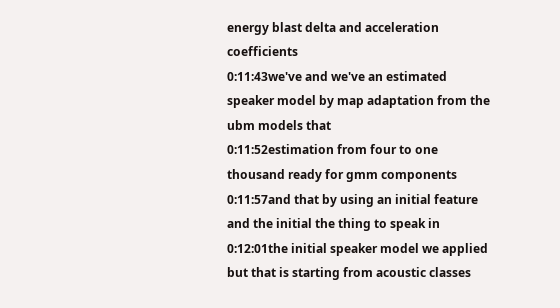energy blast delta and acceleration coefficients
0:11:43we've and we've an estimated speaker model by map adaptation from the ubm models that
0:11:52estimation from four to one thousand ready for gmm components
0:11:57and that by using an initial feature and the initial the thing to speak in
0:12:01the initial speaker model we applied but that is starting from acoustic classes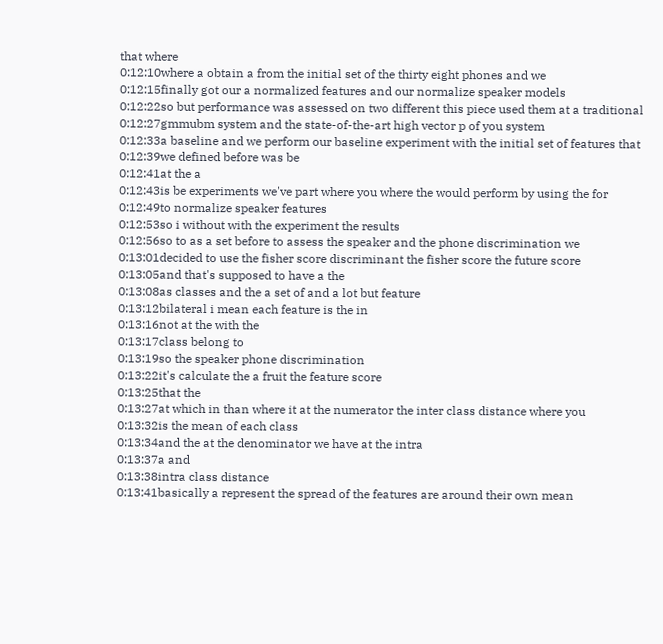that where
0:12:10where a obtain a from the initial set of the thirty eight phones and we
0:12:15finally got our a normalized features and our normalize speaker models
0:12:22so but performance was assessed on two different this piece used them at a traditional
0:12:27gmmubm system and the state-of-the-art high vector p of you system
0:12:33a baseline and we perform our baseline experiment with the initial set of features that
0:12:39we defined before was be
0:12:41at the a
0:12:43is be experiments we've part where you where the would perform by using the for
0:12:49to normalize speaker features
0:12:53so i without with the experiment the results
0:12:56so to as a set before to assess the speaker and the phone discrimination we
0:13:01decided to use the fisher score discriminant the fisher score the future score
0:13:05and that's supposed to have a the
0:13:08as classes and the a set of and a lot but feature
0:13:12bilateral i mean each feature is the in
0:13:16not at the with the
0:13:17class belong to
0:13:19so the speaker phone discrimination
0:13:22it's calculate the a fruit the feature score
0:13:25that the
0:13:27at which in than where it at the numerator the inter class distance where you
0:13:32is the mean of each class
0:13:34and the at the denominator we have at the intra
0:13:37a and
0:13:38intra class distance
0:13:41basically a represent the spread of the features are around their own mean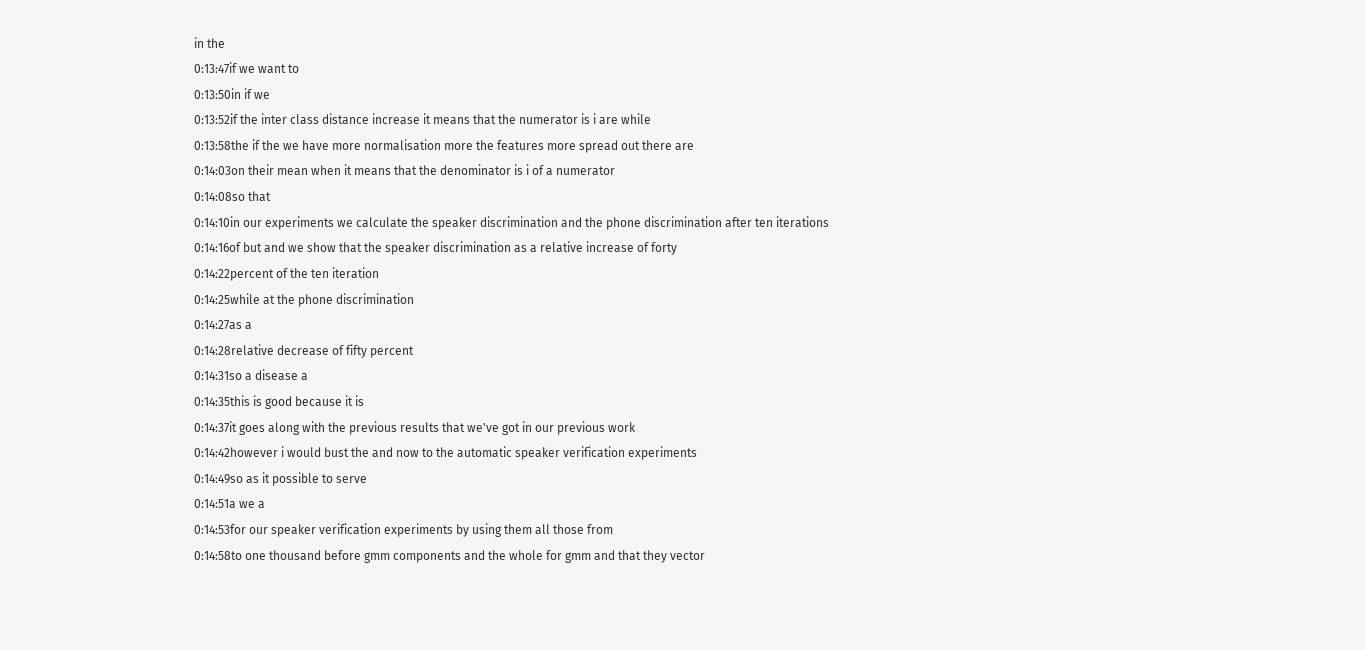in the
0:13:47if we want to
0:13:50in if we
0:13:52if the inter class distance increase it means that the numerator is i are while
0:13:58the if the we have more normalisation more the features more spread out there are
0:14:03on their mean when it means that the denominator is i of a numerator
0:14:08so that
0:14:10in our experiments we calculate the speaker discrimination and the phone discrimination after ten iterations
0:14:16of but and we show that the speaker discrimination as a relative increase of forty
0:14:22percent of the ten iteration
0:14:25while at the phone discrimination
0:14:27as a
0:14:28relative decrease of fifty percent
0:14:31so a disease a
0:14:35this is good because it is
0:14:37it goes along with the previous results that we've got in our previous work
0:14:42however i would bust the and now to the automatic speaker verification experiments
0:14:49so as it possible to serve
0:14:51a we a
0:14:53for our speaker verification experiments by using them all those from
0:14:58to one thousand before gmm components and the whole for gmm and that they vector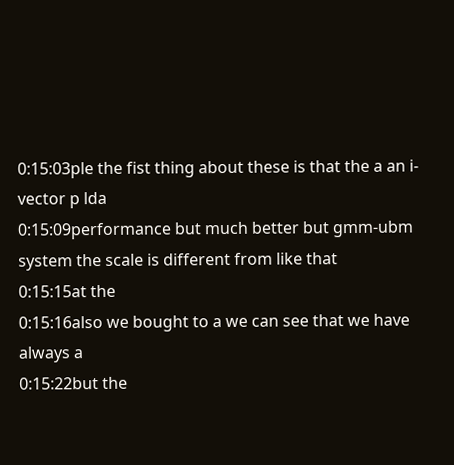0:15:03ple the fist thing about these is that the a an i-vector p lda
0:15:09performance but much better but gmm-ubm system the scale is different from like that
0:15:15at the
0:15:16also we bought to a we can see that we have always a
0:15:22but the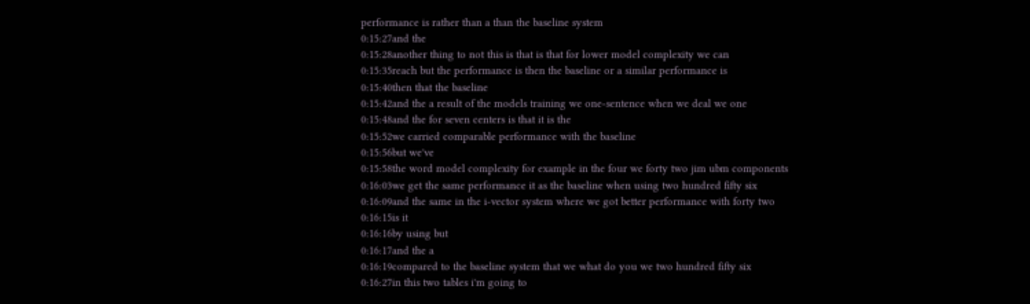performance is rather than a than the baseline system
0:15:27and the
0:15:28another thing to not this is that is that for lower model complexity we can
0:15:35reach but the performance is then the baseline or a similar performance is
0:15:40then that the baseline
0:15:42and the a result of the models training we one-sentence when we deal we one
0:15:48and the for seven centers is that it is the
0:15:52we carried comparable performance with the baseline
0:15:56but we've
0:15:58the word model complexity for example in the four we forty two jim ubm components
0:16:03we get the same performance it as the baseline when using two hundred fifty six
0:16:09and the same in the i-vector system where we got better performance with forty two
0:16:15is it
0:16:16by using but
0:16:17and the a
0:16:19compared to the baseline system that we what do you we two hundred fifty six
0:16:27in this two tables i'm going to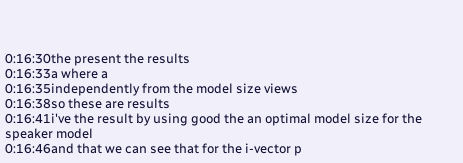0:16:30the present the results
0:16:33a where a
0:16:35independently from the model size views
0:16:38so these are results
0:16:41i've the result by using good the an optimal model size for the speaker model
0:16:46and that we can see that for the i-vector p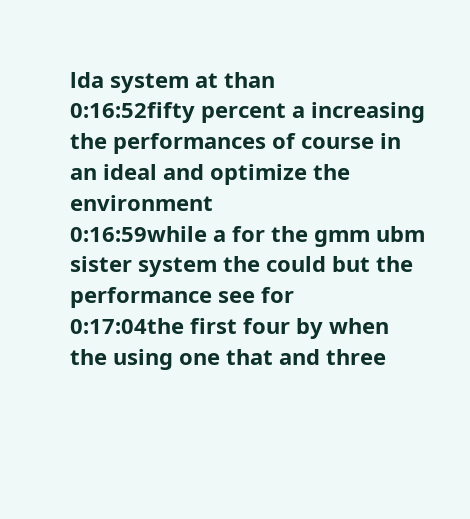lda system at than
0:16:52fifty percent a increasing the performances of course in an ideal and optimize the environment
0:16:59while a for the gmm ubm sister system the could but the performance see for
0:17:04the first four by when the using one that and three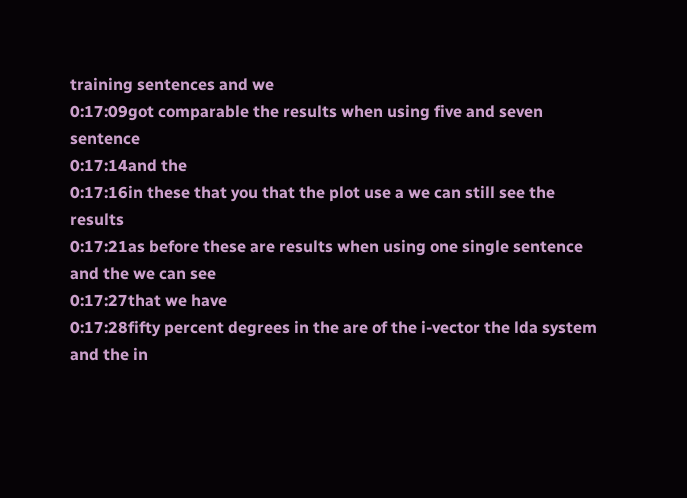training sentences and we
0:17:09got comparable the results when using five and seven sentence
0:17:14and the
0:17:16in these that you that the plot use a we can still see the results
0:17:21as before these are results when using one single sentence and the we can see
0:17:27that we have
0:17:28fifty percent degrees in the are of the i-vector the lda system and the in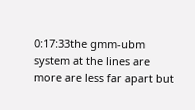0:17:33the gmm-ubm system at the lines are more are less far apart but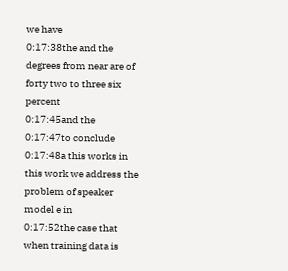we have
0:17:38the and the degrees from near are of forty two to three six percent
0:17:45and the
0:17:47to conclude
0:17:48a this works in this work we address the problem of speaker model e in
0:17:52the case that when training data is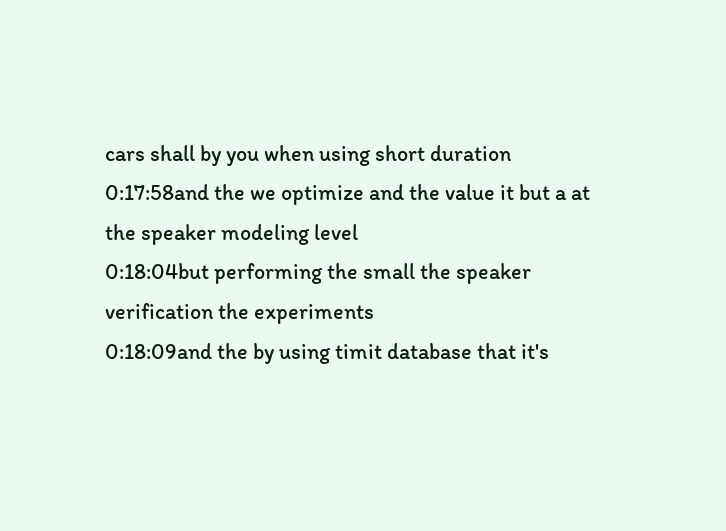cars shall by you when using short duration
0:17:58and the we optimize and the value it but a at the speaker modeling level
0:18:04but performing the small the speaker verification the experiments
0:18:09and the by using timit database that it's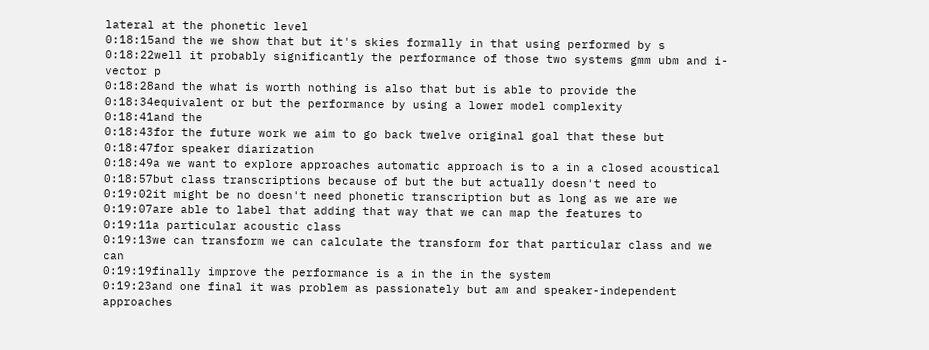lateral at the phonetic level
0:18:15and the we show that but it's skies formally in that using performed by s
0:18:22well it probably significantly the performance of those two systems gmm ubm and i-vector p
0:18:28and the what is worth nothing is also that but is able to provide the
0:18:34equivalent or but the performance by using a lower model complexity
0:18:41and the
0:18:43for the future work we aim to go back twelve original goal that these but
0:18:47for speaker diarization
0:18:49a we want to explore approaches automatic approach is to a in a closed acoustical
0:18:57but class transcriptions because of but the but actually doesn't need to
0:19:02it might be no doesn't need phonetic transcription but as long as we are we
0:19:07are able to label that adding that way that we can map the features to
0:19:11a particular acoustic class
0:19:13we can transform we can calculate the transform for that particular class and we can
0:19:19finally improve the performance is a in the in the system
0:19:23and one final it was problem as passionately but am and speaker-independent approaches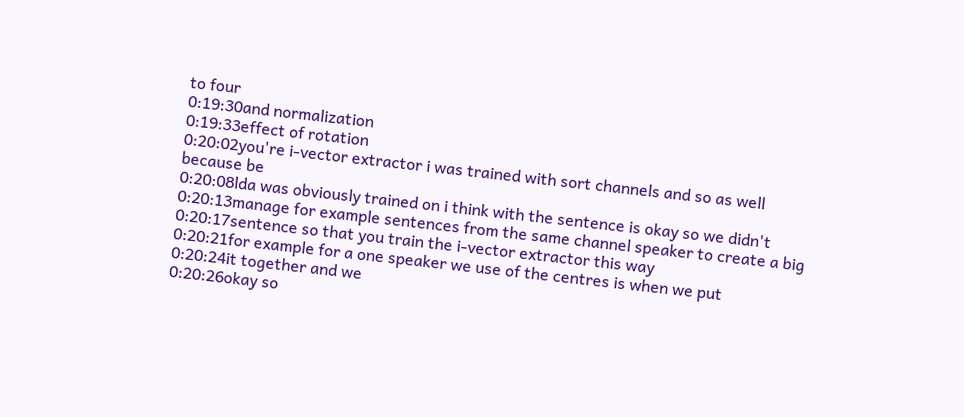to four
0:19:30and normalization
0:19:33effect of rotation
0:20:02you're i-vector extractor i was trained with sort channels and so as well because be
0:20:08lda was obviously trained on i think with the sentence is okay so we didn't
0:20:13manage for example sentences from the same channel speaker to create a big
0:20:17sentence so that you train the i-vector extractor this way
0:20:21for example for a one speaker we use of the centres is when we put
0:20:24it together and we
0:20:26okay so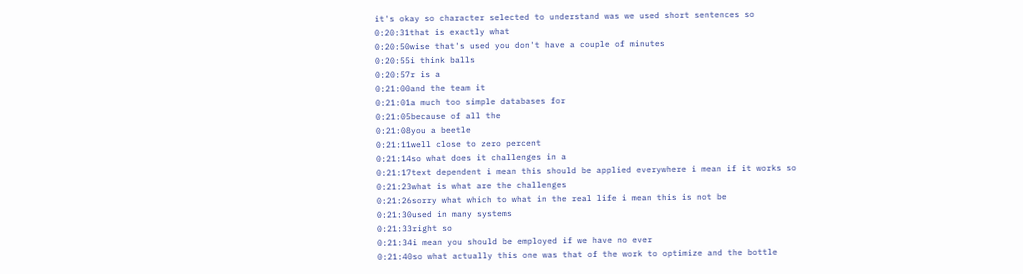it's okay so character selected to understand was we used short sentences so
0:20:31that is exactly what
0:20:50wise that's used you don't have a couple of minutes
0:20:55i think balls
0:20:57r is a
0:21:00and the team it
0:21:01a much too simple databases for
0:21:05because of all the
0:21:08you a beetle
0:21:11well close to zero percent
0:21:14so what does it challenges in a
0:21:17text dependent i mean this should be applied everywhere i mean if it works so
0:21:23what is what are the challenges
0:21:26sorry what which to what in the real life i mean this is not be
0:21:30used in many systems
0:21:33right so
0:21:34i mean you should be employed if we have no ever
0:21:40so what actually this one was that of the work to optimize and the bottle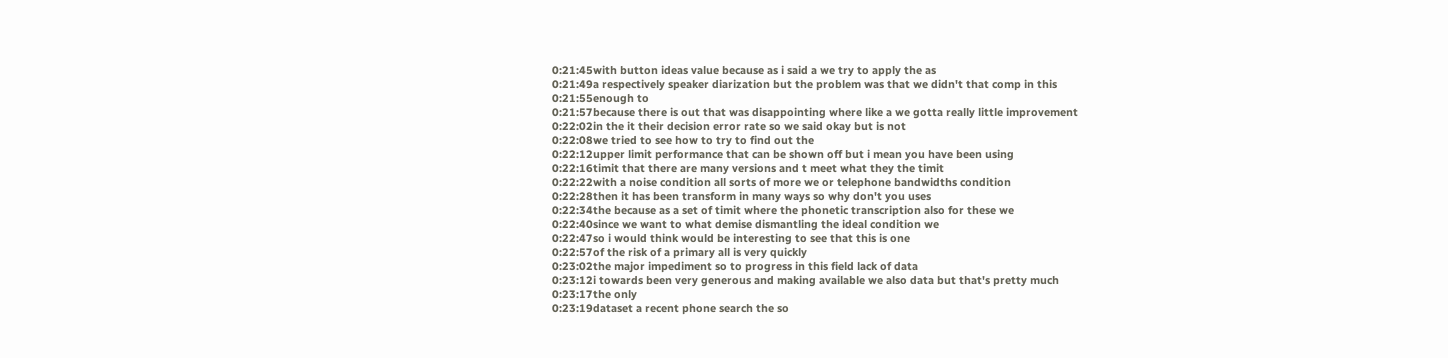0:21:45with button ideas value because as i said a we try to apply the as
0:21:49a respectively speaker diarization but the problem was that we didn't that comp in this
0:21:55enough to
0:21:57because there is out that was disappointing where like a we gotta really little improvement
0:22:02in the it their decision error rate so we said okay but is not
0:22:08we tried to see how to try to find out the
0:22:12upper limit performance that can be shown off but i mean you have been using
0:22:16timit that there are many versions and t meet what they the timit
0:22:22with a noise condition all sorts of more we or telephone bandwidths condition
0:22:28then it has been transform in many ways so why don't you uses
0:22:34the because as a set of timit where the phonetic transcription also for these we
0:22:40since we want to what demise dismantling the ideal condition we
0:22:47so i would think would be interesting to see that this is one
0:22:57of the risk of a primary all is very quickly
0:23:02the major impediment so to progress in this field lack of data
0:23:12i towards been very generous and making available we also data but that's pretty much
0:23:17the only
0:23:19dataset a recent phone search the so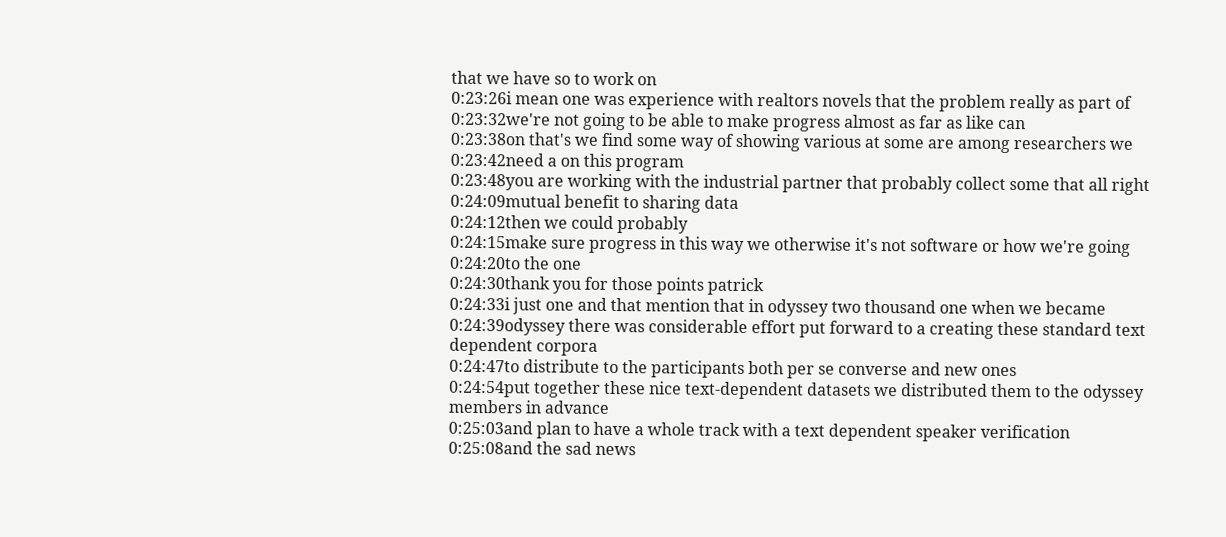that we have so to work on
0:23:26i mean one was experience with realtors novels that the problem really as part of
0:23:32we're not going to be able to make progress almost as far as like can
0:23:38on that's we find some way of showing various at some are among researchers we
0:23:42need a on this program
0:23:48you are working with the industrial partner that probably collect some that all right
0:24:09mutual benefit to sharing data
0:24:12then we could probably
0:24:15make sure progress in this way we otherwise it's not software or how we're going
0:24:20to the one
0:24:30thank you for those points patrick
0:24:33i just one and that mention that in odyssey two thousand one when we became
0:24:39odyssey there was considerable effort put forward to a creating these standard text dependent corpora
0:24:47to distribute to the participants both per se converse and new ones
0:24:54put together these nice text-dependent datasets we distributed them to the odyssey members in advance
0:25:03and plan to have a whole track with a text dependent speaker verification
0:25:08and the sad news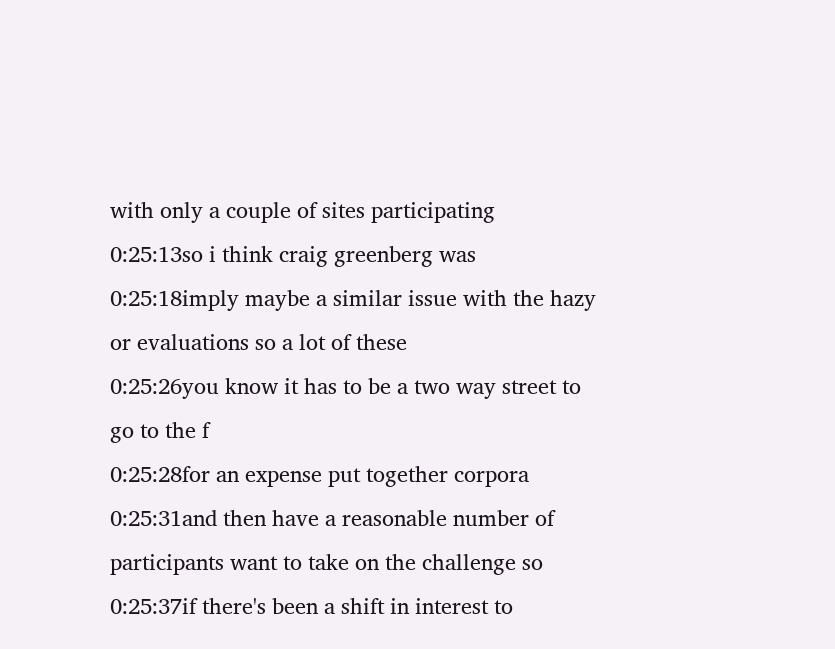with only a couple of sites participating
0:25:13so i think craig greenberg was
0:25:18imply maybe a similar issue with the hazy or evaluations so a lot of these
0:25:26you know it has to be a two way street to go to the f
0:25:28for an expense put together corpora
0:25:31and then have a reasonable number of participants want to take on the challenge so
0:25:37if there's been a shift in interest to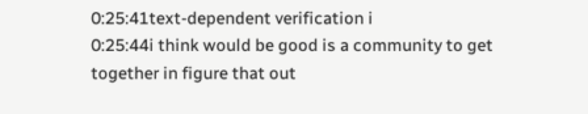0:25:41text-dependent verification i
0:25:44i think would be good is a community to get together in figure that out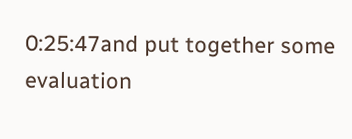0:25:47and put together some evaluation